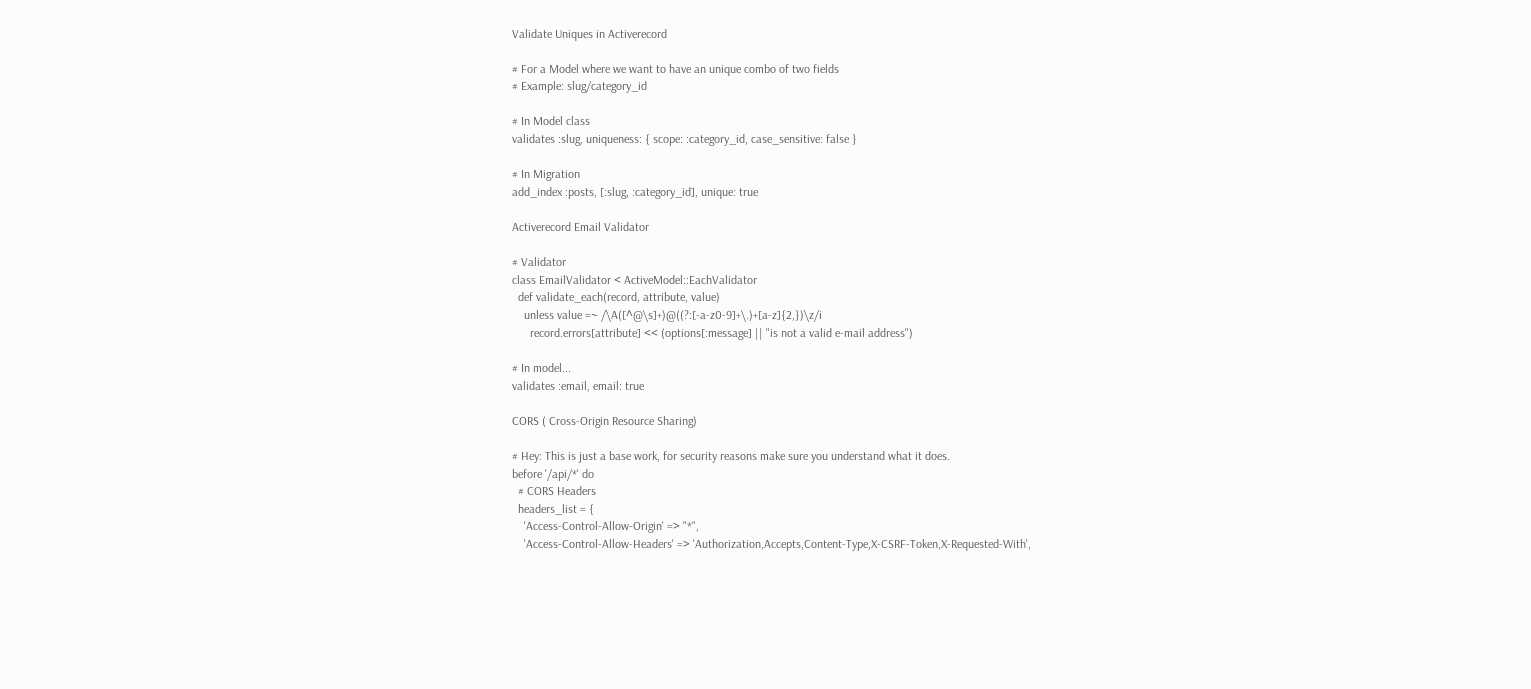Validate Uniques in Activerecord

# For a Model where we want to have an unique combo of two fields
# Example: slug/category_id

# In Model class
validates :slug, uniqueness: { scope: :category_id, case_sensitive: false }

# In Migration
add_index :posts, [:slug, :category_id], unique: true

Activerecord Email Validator

# Validator
class EmailValidator < ActiveModel::EachValidator
  def validate_each(record, attribute, value)
    unless value =~ /\A([^@\s]+)@((?:[-a-z0-9]+\.)+[a-z]{2,})\z/i
      record.errors[attribute] << (options[:message] || "is not a valid e-mail address")

# In model...
validates :email, email: true

CORS ( Cross-Origin Resource Sharing)

# Hey: This is just a base work, for security reasons make sure you understand what it does.
before '/api/*' do
  # CORS Headers
  headers_list = {
    'Access-Control-Allow-Origin' => "*",
    'Access-Control-Allow-Headers' => 'Authorization,Accepts,Content-Type,X-CSRF-Token,X-Requested-With',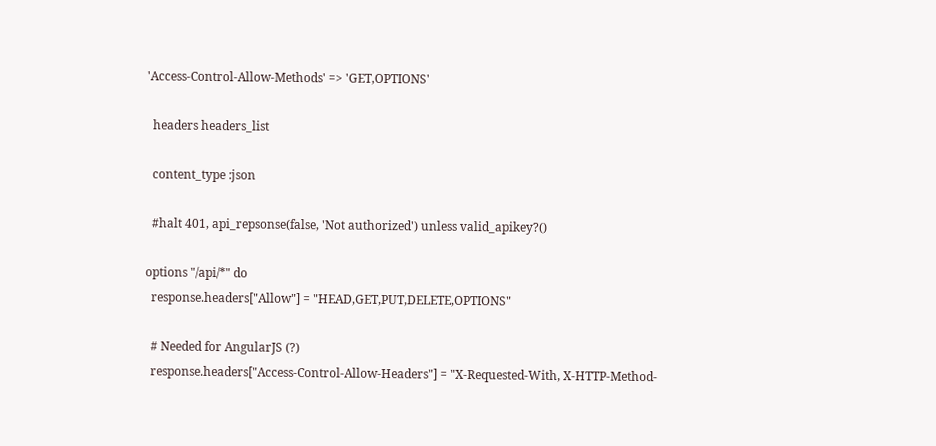'Access-Control-Allow-Methods' => 'GET,OPTIONS'

  headers headers_list

  content_type :json

  #halt 401, api_repsonse(false, 'Not authorized') unless valid_apikey?()

options "/api/*" do
  response.headers["Allow"] = "HEAD,GET,PUT,DELETE,OPTIONS"

  # Needed for AngularJS (?)
  response.headers["Access-Control-Allow-Headers"] = "X-Requested-With, X-HTTP-Method-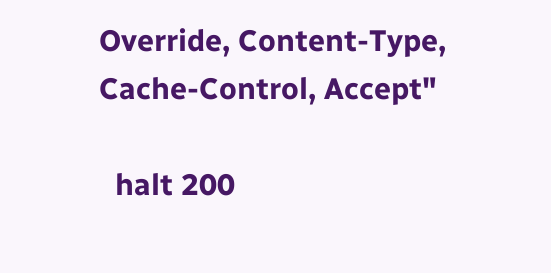Override, Content-Type, Cache-Control, Accept"

  halt 200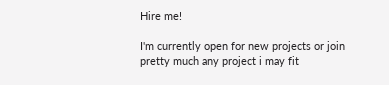Hire me!

I'm currently open for new projects or join pretty much any project i may fit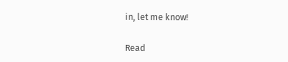in, let me know!

Read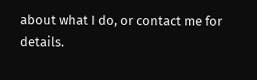about what I do, or contact me for details.